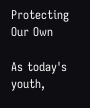Protecting Our Own

As today's youth,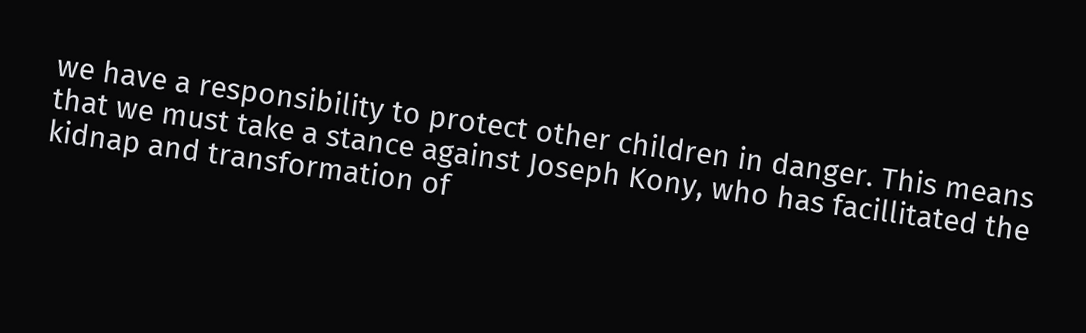we have a responsibility to protect other children in danger. This means that we must take a stance against Joseph Kony, who has facillitated the kidnap and transformation of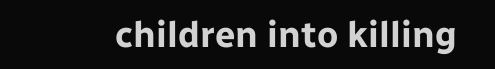children into killing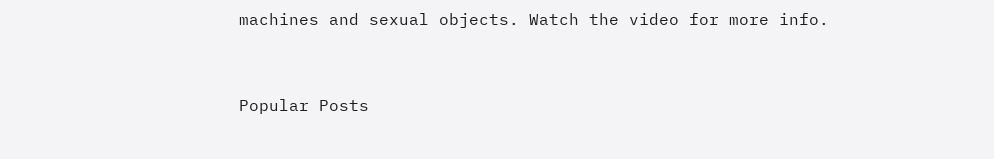machines and sexual objects. Watch the video for more info.


Popular Posts